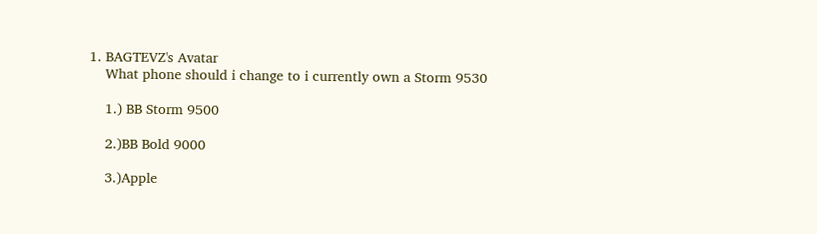1. BAGTEVZ's Avatar
    What phone should i change to i currently own a Storm 9530

    1.) BB Storm 9500

    2.)BB Bold 9000

    3.)Apple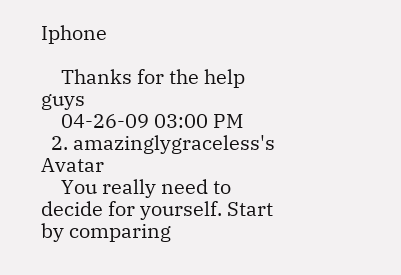Iphone

    Thanks for the help guys
    04-26-09 03:00 PM
  2. amazinglygraceless's Avatar
    You really need to decide for yourself. Start by comparing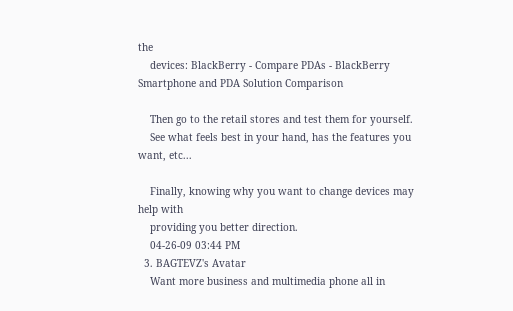the
    devices: BlackBerry - Compare PDAs - BlackBerry Smartphone and PDA Solution Comparison

    Then go to the retail stores and test them for yourself.
    See what feels best in your hand, has the features you want, etc...

    Finally, knowing why you want to change devices may help with
    providing you better direction.
    04-26-09 03:44 PM
  3. BAGTEVZ's Avatar
    Want more business and multimedia phone all in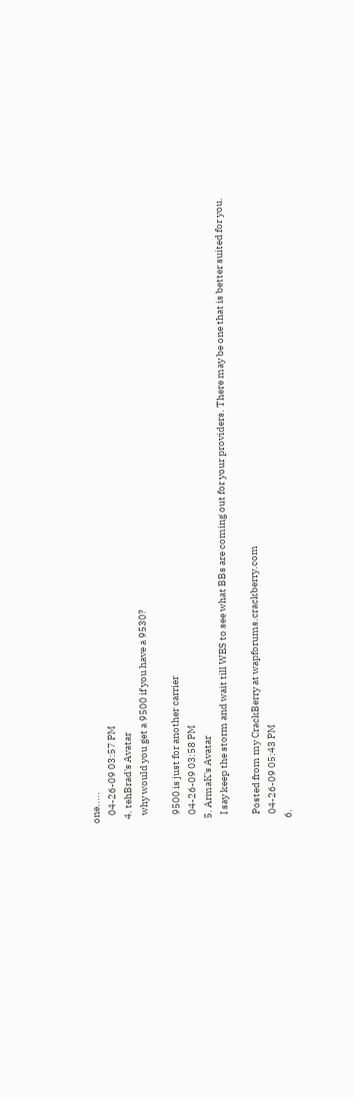one.....
    04-26-09 03:57 PM
  4. tehBrad's Avatar
    why would you get a 9500 if you have a 9530?

    9500 is just for another carrier
    04-26-09 03:58 PM
  5. ArmaK's Avatar
    I say keep the storm and wait till WES to see what BBs are coming out for your providers. There may be one that is better suited for you.

    Posted from my CrackBerry at wapforums.crackberry.com
    04-26-09 05:43 PM
  6.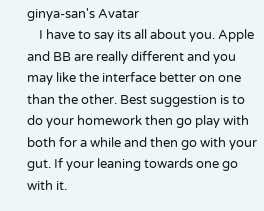ginya-san's Avatar
    I have to say its all about you. Apple and BB are really different and you may like the interface better on one than the other. Best suggestion is to do your homework then go play with both for a while and then go with your gut. If your leaning towards one go with it.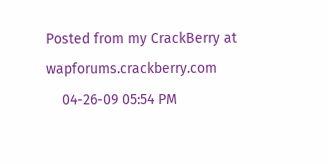Posted from my CrackBerry at wapforums.crackberry.com
    04-26-09 05:54 PM